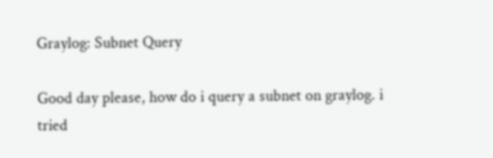Graylog: Subnet Query

Good day please, how do i query a subnet on graylog. i tried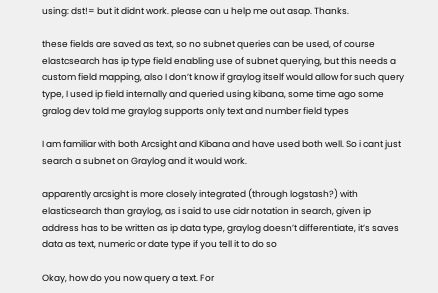using: dst!= but it didnt work. please can u help me out asap. Thanks.

these fields are saved as text, so no subnet queries can be used, of course elastcsearch has ip type field enabling use of subnet querying, but this needs a custom field mapping, also I don’t know if graylog itself would allow for such query type, I used ip field internally and queried using kibana, some time ago some gralog dev told me graylog supports only text and number field types

I am familiar with both Arcsight and Kibana and have used both well. So i cant just search a subnet on Graylog and it would work.

apparently arcsight is more closely integrated (through logstash?) with elasticsearch than graylog, as i said to use cidr notation in search, given ip address has to be written as ip data type, graylog doesn’t differentiate, it’s saves data as text, numeric or date type if you tell it to do so

Okay, how do you now query a text. For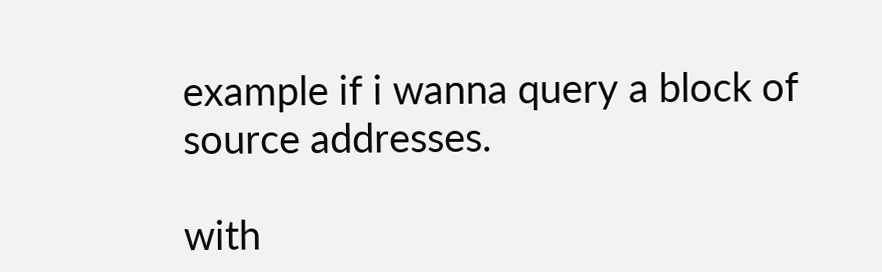example if i wanna query a block of source addresses.

with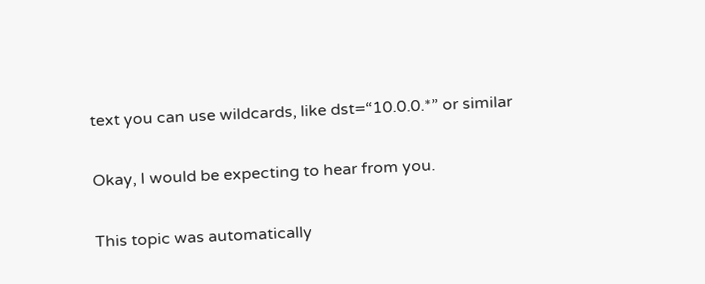text you can use wildcards, like dst=“10.0.0.*” or similar

Okay, I would be expecting to hear from you.

This topic was automatically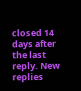closed 14 days after the last reply. New replies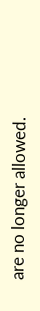are no longer allowed.